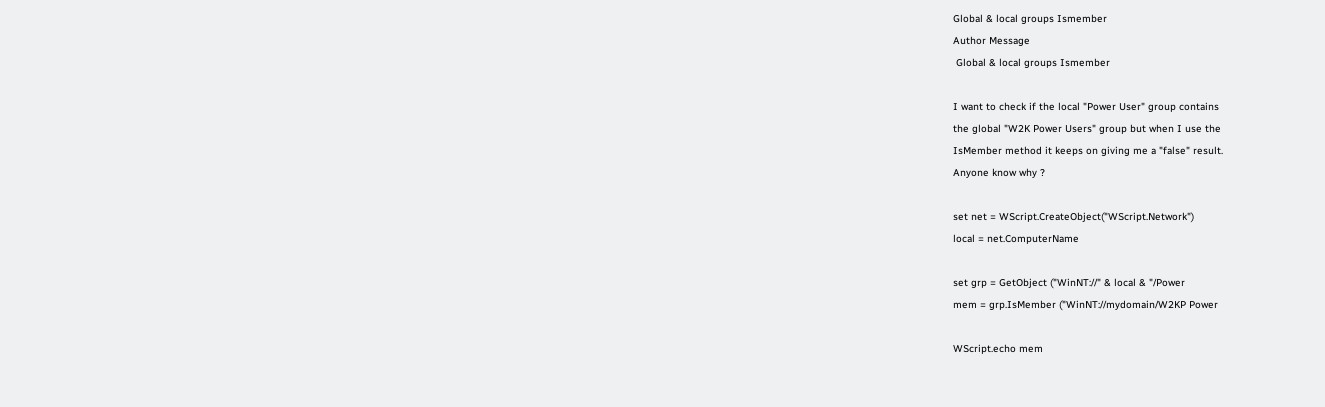Global & local groups Ismember
Author Message
 Global & local groups Ismember

I want to check if the local "Power User" group contains
the global "W2K Power Users" group but when I use the
IsMember method it keeps on giving me a "false" result.
Anyone know why ?

set net = WScript.CreateObject("WScript.Network")
local = net.ComputerName

set grp = GetObject ("WinNT://" & local & "/Power
mem = grp.IsMember ("WinNT://mydomain/W2KP Power

WScript.echo mem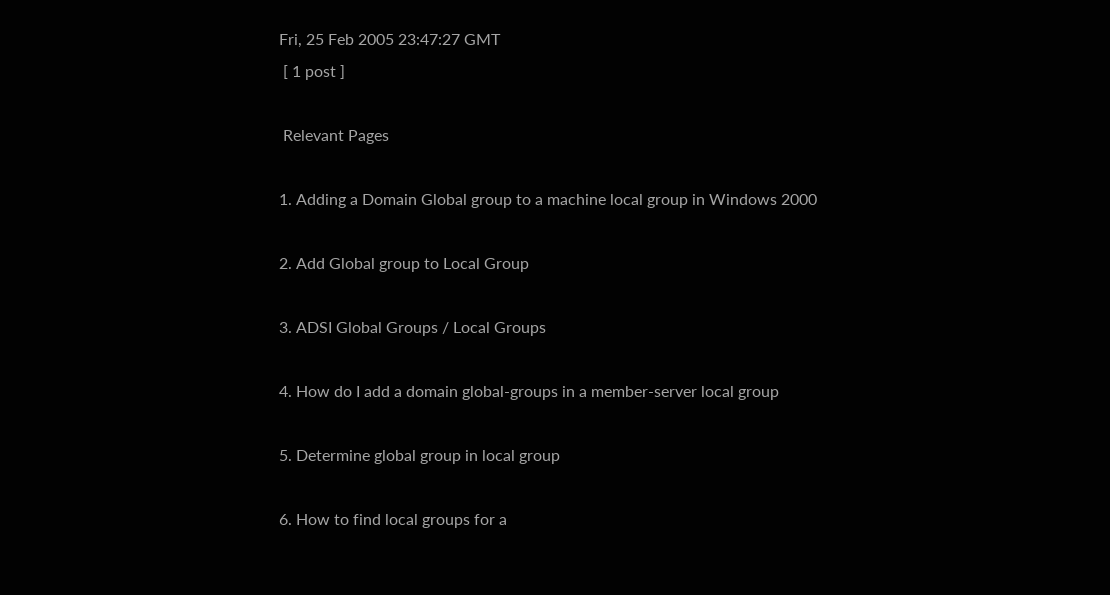Fri, 25 Feb 2005 23:47:27 GMT
 [ 1 post ]

 Relevant Pages

1. Adding a Domain Global group to a machine local group in Windows 2000

2. Add Global group to Local Group

3. ADSI Global Groups / Local Groups

4. How do I add a domain global-groups in a member-server local group

5. Determine global group in local group

6. How to find local groups for a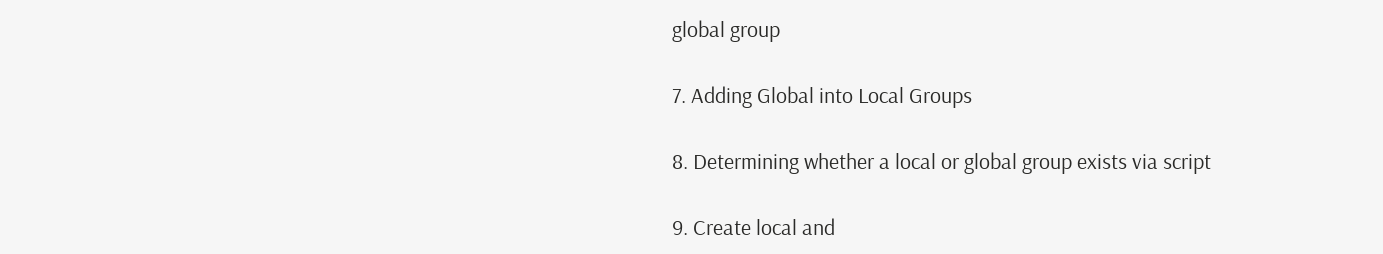global group

7. Adding Global into Local Groups

8. Determining whether a local or global group exists via script

9. Create local and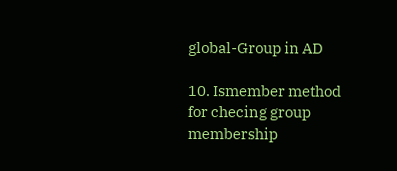global-Group in AD

10. Ismember method for checing group membership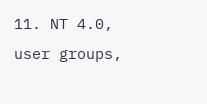11. NT 4.0, user groups,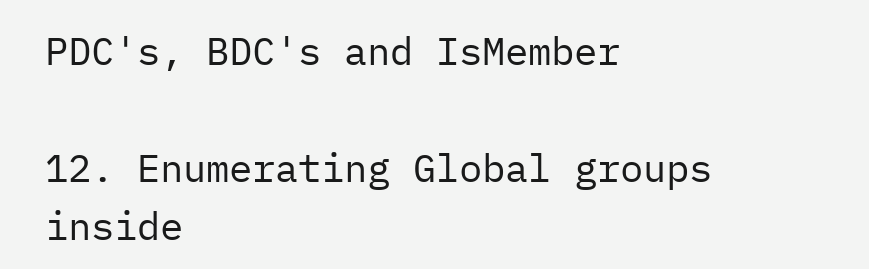PDC's, BDC's and IsMember

12. Enumerating Global groups inside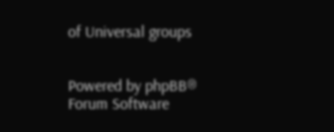of Universal groups


Powered by phpBB® Forum Software